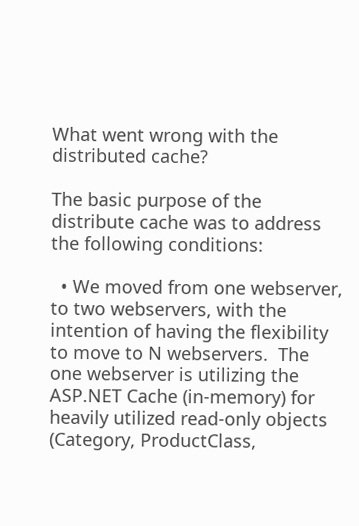What went wrong with the distributed cache?

The basic purpose of the distribute cache was to address the following conditions:

  • We moved from one webserver, to two webservers, with the intention of having the flexibility to move to N webservers.  The one webserver is utilizing the ASP.NET Cache (in-memory) for heavily utilized read-only objects (Category, ProductClass,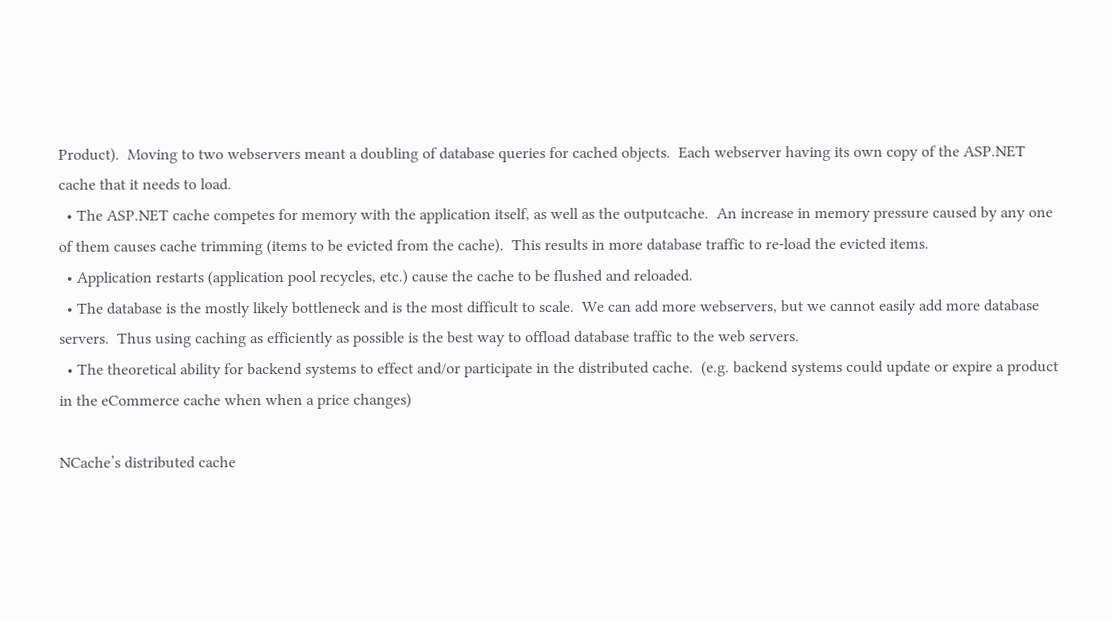Product).  Moving to two webservers meant a doubling of database queries for cached objects.  Each webserver having its own copy of the ASP.NET cache that it needs to load.
  • The ASP.NET cache competes for memory with the application itself, as well as the outputcache.  An increase in memory pressure caused by any one of them causes cache trimming (items to be evicted from the cache).  This results in more database traffic to re-load the evicted items.
  • Application restarts (application pool recycles, etc.) cause the cache to be flushed and reloaded.
  • The database is the mostly likely bottleneck and is the most difficult to scale.  We can add more webservers, but we cannot easily add more database servers.  Thus using caching as efficiently as possible is the best way to offload database traffic to the web servers.
  • The theoretical ability for backend systems to effect and/or participate in the distributed cache.  (e.g. backend systems could update or expire a product in the eCommerce cache when when a price changes)

NCache’s distributed cache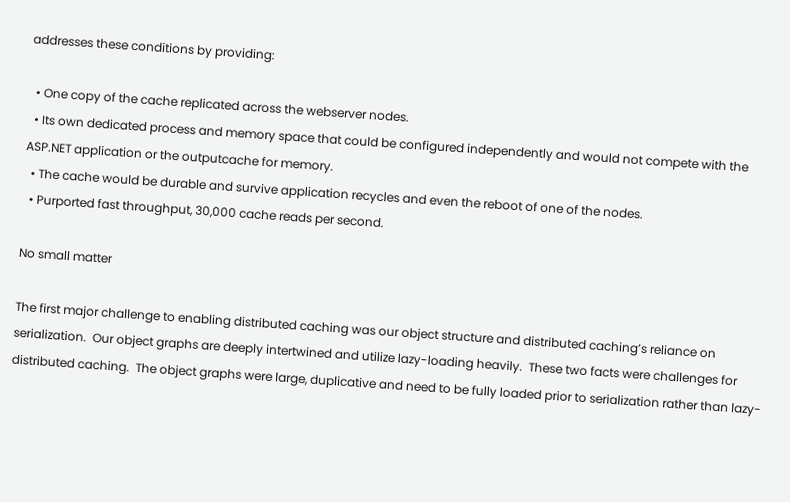addresses these conditions by providing:

  • One copy of the cache replicated across the webserver nodes.
  • Its own dedicated process and memory space that could be configured independently and would not compete with the ASP.NET application or the outputcache for memory.
  • The cache would be durable and survive application recycles and even the reboot of one of the nodes.
  • Purported fast throughput, 30,000 cache reads per second.

No small matter

The first major challenge to enabling distributed caching was our object structure and distributed caching’s reliance on serialization.  Our object graphs are deeply intertwined and utilize lazy-loading heavily.  These two facts were challenges for distributed caching.  The object graphs were large, duplicative and need to be fully loaded prior to serialization rather than lazy-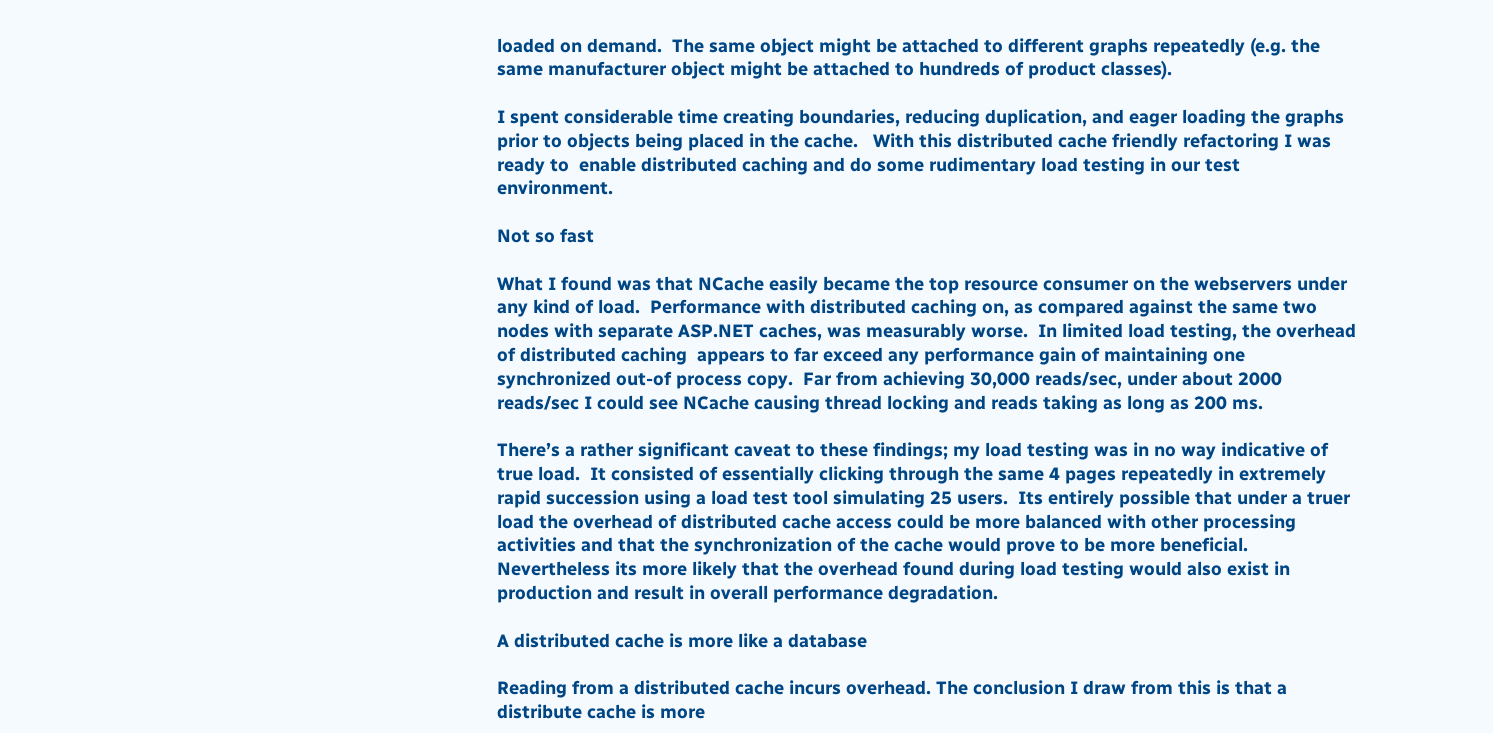loaded on demand.  The same object might be attached to different graphs repeatedly (e.g. the same manufacturer object might be attached to hundreds of product classes).

I spent considerable time creating boundaries, reducing duplication, and eager loading the graphs prior to objects being placed in the cache.   With this distributed cache friendly refactoring I was ready to  enable distributed caching and do some rudimentary load testing in our test environment.

Not so fast

What I found was that NCache easily became the top resource consumer on the webservers under any kind of load.  Performance with distributed caching on, as compared against the same two nodes with separate ASP.NET caches, was measurably worse.  In limited load testing, the overhead of distributed caching  appears to far exceed any performance gain of maintaining one synchronized out-of process copy.  Far from achieving 30,000 reads/sec, under about 2000 reads/sec I could see NCache causing thread locking and reads taking as long as 200 ms.

There’s a rather significant caveat to these findings; my load testing was in no way indicative of true load.  It consisted of essentially clicking through the same 4 pages repeatedly in extremely rapid succession using a load test tool simulating 25 users.  Its entirely possible that under a truer load the overhead of distributed cache access could be more balanced with other processing activities and that the synchronization of the cache would prove to be more beneficial. Nevertheless its more likely that the overhead found during load testing would also exist in production and result in overall performance degradation.

A distributed cache is more like a database

Reading from a distributed cache incurs overhead. The conclusion I draw from this is that a  distribute cache is more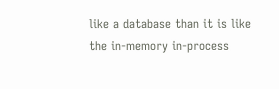like a database than it is like the in-memory in-process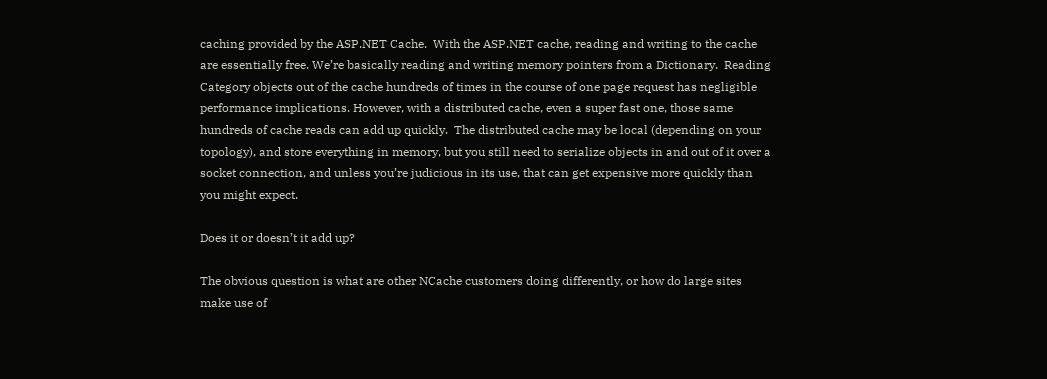caching provided by the ASP.NET Cache.  With the ASP.NET cache, reading and writing to the cache are essentially free. We’re basically reading and writing memory pointers from a Dictionary.  Reading Category objects out of the cache hundreds of times in the course of one page request has negligible performance implications. However, with a distributed cache, even a super fast one, those same hundreds of cache reads can add up quickly.  The distributed cache may be local (depending on your topology), and store everything in memory, but you still need to serialize objects in and out of it over a socket connection, and unless you’re judicious in its use, that can get expensive more quickly than you might expect.

Does it or doesn’t it add up?

The obvious question is what are other NCache customers doing differently, or how do large sites make use of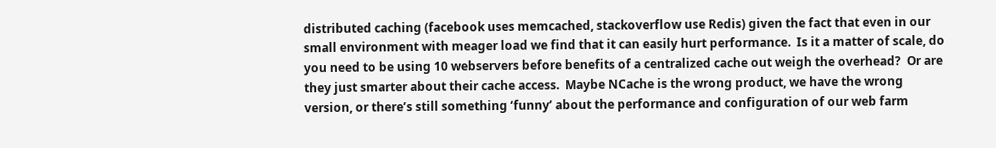distributed caching (facebook uses memcached, stackoverflow use Redis) given the fact that even in our small environment with meager load we find that it can easily hurt performance.  Is it a matter of scale, do you need to be using 10 webservers before benefits of a centralized cache out weigh the overhead?  Or are they just smarter about their cache access.  Maybe NCache is the wrong product, we have the wrong version, or there’s still something ‘funny’ about the performance and configuration of our web farm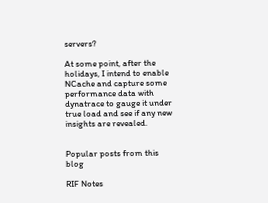servers?

At some point, after the holidays, I intend to enable NCache and capture some performance data with dynatrace to gauge it under true load and see if any new insights are revealed.


Popular posts from this blog

RIF Notes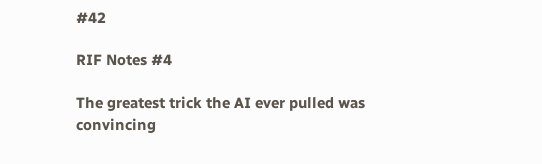#42

RIF Notes #4

The greatest trick the AI ever pulled was convincing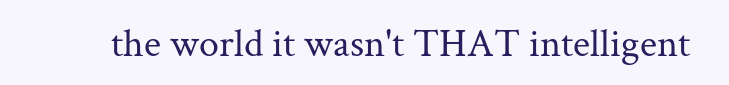the world it wasn't THAT intelligent